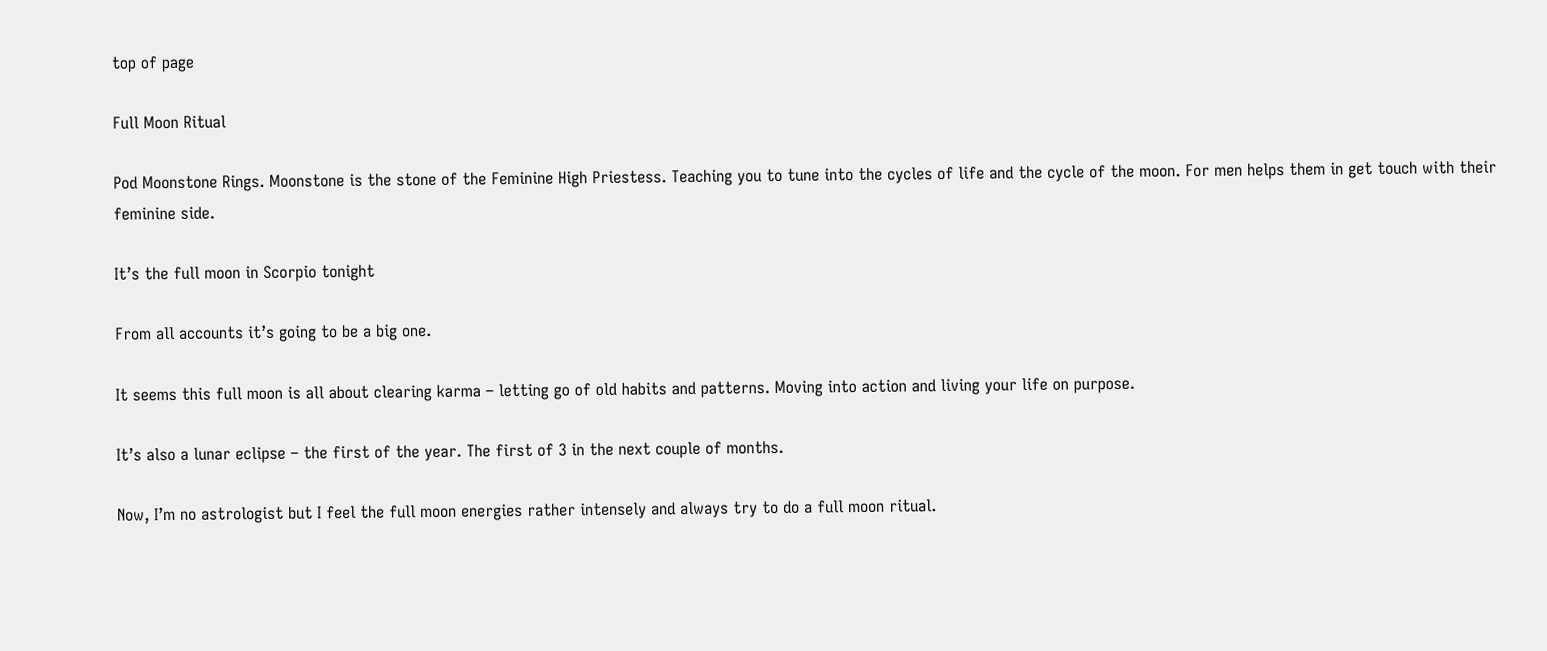top of page

Full Moon Ritual

Pod Moonstone Rings. Moonstone is the stone of the Feminine High Priestess. Teaching you to tune into the cycles of life and the cycle of the moon. For men helps them in get touch with their feminine side.

It’s the full moon in Scorpio tonight

From all accounts it’s going to be a big one.

It seems this full moon is all about clearing karma – letting go of old habits and patterns. Moving into action and living your life on purpose.

It’s also a lunar eclipse – the first of the year. The first of 3 in the next couple of months.

Now, I’m no astrologist but I feel the full moon energies rather intensely and always try to do a full moon ritual.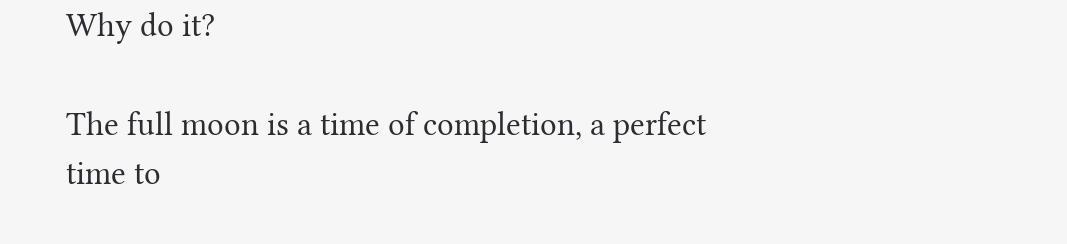Why do it?

The full moon is a time of completion, a perfect time to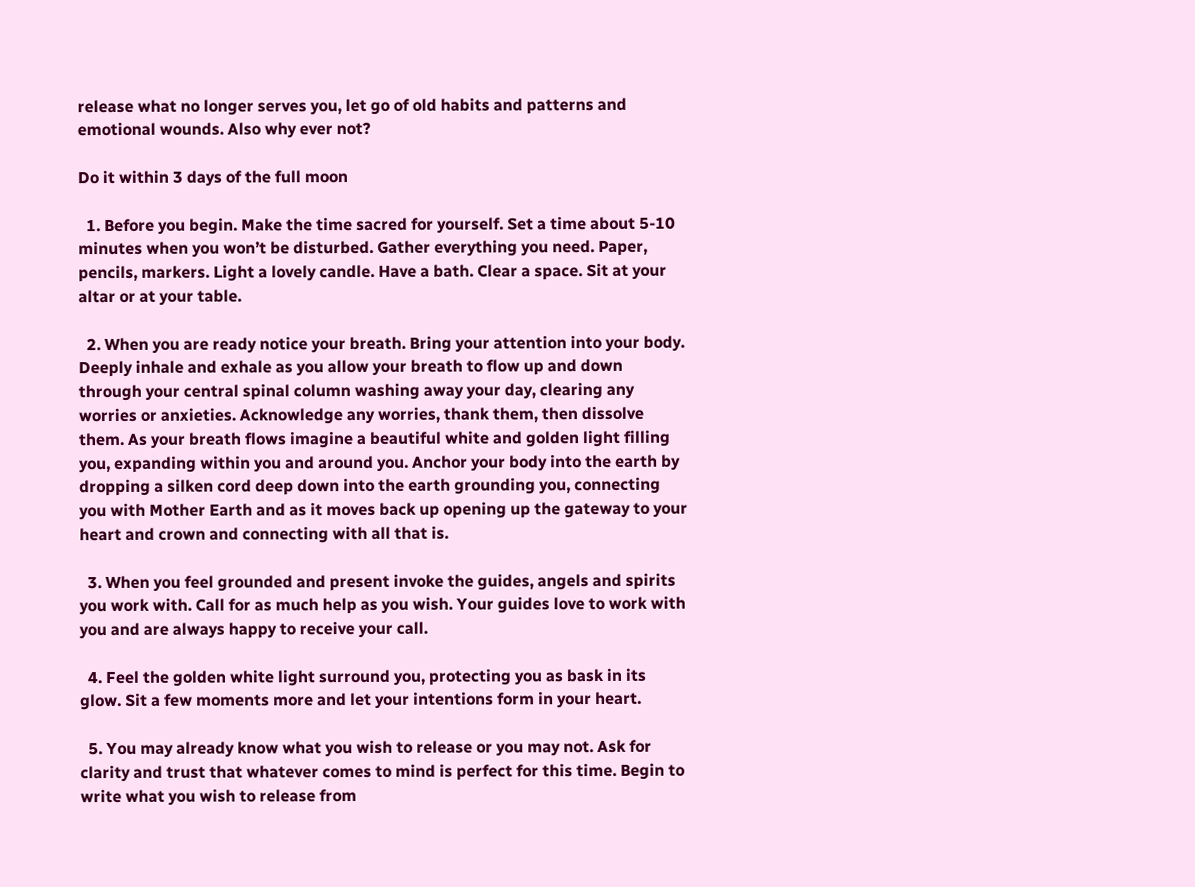release what no longer serves you, let go of old habits and patterns and emotional wounds. Also why ever not?

Do it within 3 days of the full moon

  1. Before you begin. Make the time sacred for yourself. Set a time about 5-10 minutes when you won’t be disturbed. Gather everything you need. Paper, pencils, markers. Light a lovely candle. Have a bath. Clear a space. Sit at your altar or at your table.

  2. When you are ready notice your breath. Bring your attention into your body. Deeply inhale and exhale as you allow your breath to flow up and down through your central spinal column washing away your day, clearing any worries or anxieties. Acknowledge any worries, thank them, then dissolve them. As your breath flows imagine a beautiful white and golden light filling you, expanding within you and around you. Anchor your body into the earth by dropping a silken cord deep down into the earth grounding you, connecting you with Mother Earth and as it moves back up opening up the gateway to your heart and crown and connecting with all that is.

  3. When you feel grounded and present invoke the guides, angels and spirits you work with. Call for as much help as you wish. Your guides love to work with you and are always happy to receive your call.

  4. Feel the golden white light surround you, protecting you as bask in its glow. Sit a few moments more and let your intentions form in your heart.

  5. You may already know what you wish to release or you may not. Ask for clarity and trust that whatever comes to mind is perfect for this time. Begin to write what you wish to release from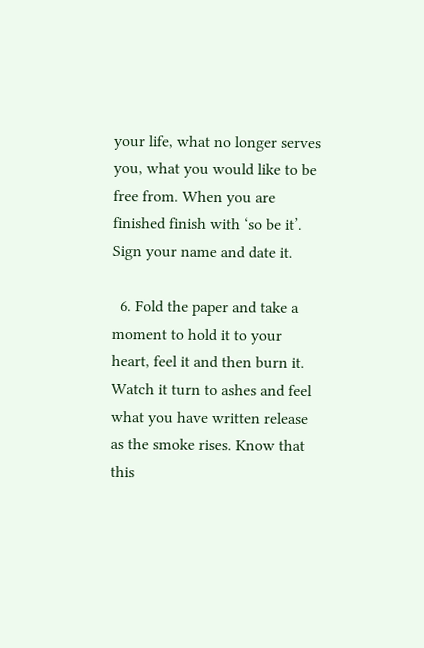your life, what no longer serves you, what you would like to be free from. When you are finished finish with ‘so be it’. Sign your name and date it.

  6. Fold the paper and take a moment to hold it to your heart, feel it and then burn it. Watch it turn to ashes and feel what you have written release as the smoke rises. Know that this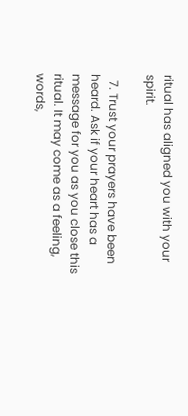ritual has aligned you with your spirit.

  7. Trust your prayers have been heard. Ask if your heart has a message for you as you close this ritual. It may come as a feeling, words,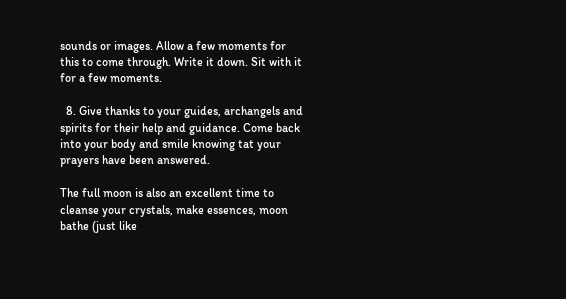sounds or images. Allow a few moments for this to come through. Write it down. Sit with it for a few moments.

  8. Give thanks to your guides, archangels and spirits for their help and guidance. Come back into your body and smile knowing tat your prayers have been answered.

The full moon is also an excellent time to cleanse your crystals, make essences, moon bathe (just like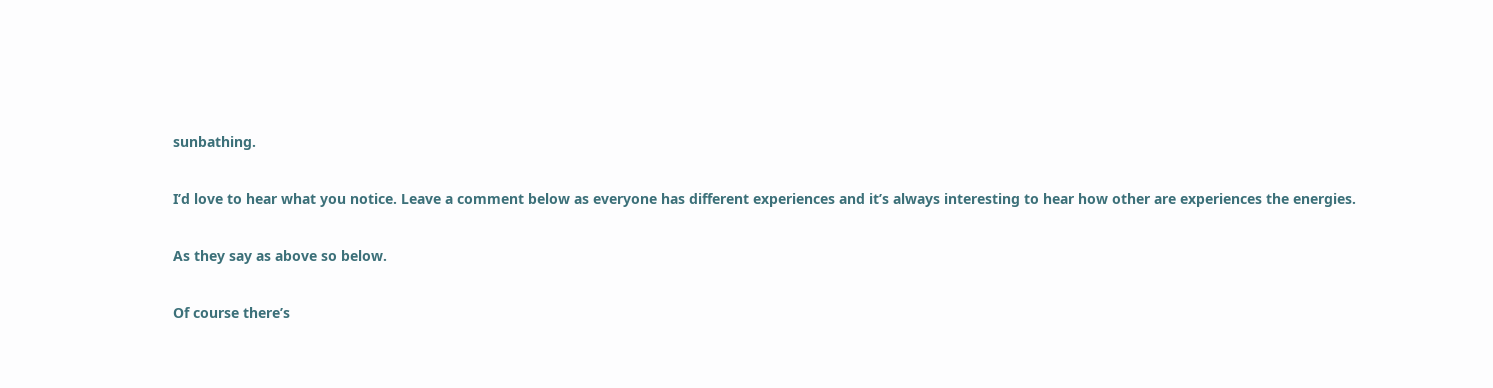sunbathing.

I’d love to hear what you notice. Leave a comment below as everyone has different experiences and it’s always interesting to hear how other are experiences the energies.

As they say as above so below.

Of course there’s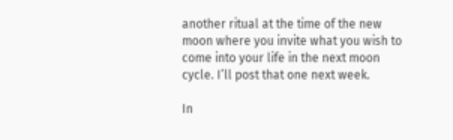another ritual at the time of the new moon where you invite what you wish to come into your life in the next moon cycle. I’ll post that one next week.

In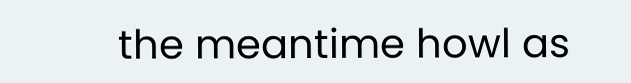the meantime howl as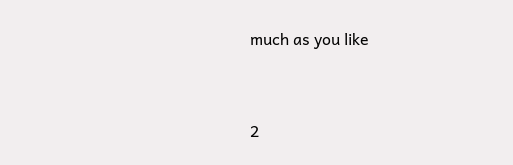much as you like


2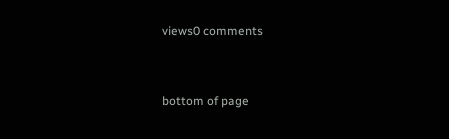views0 comments


bottom of page